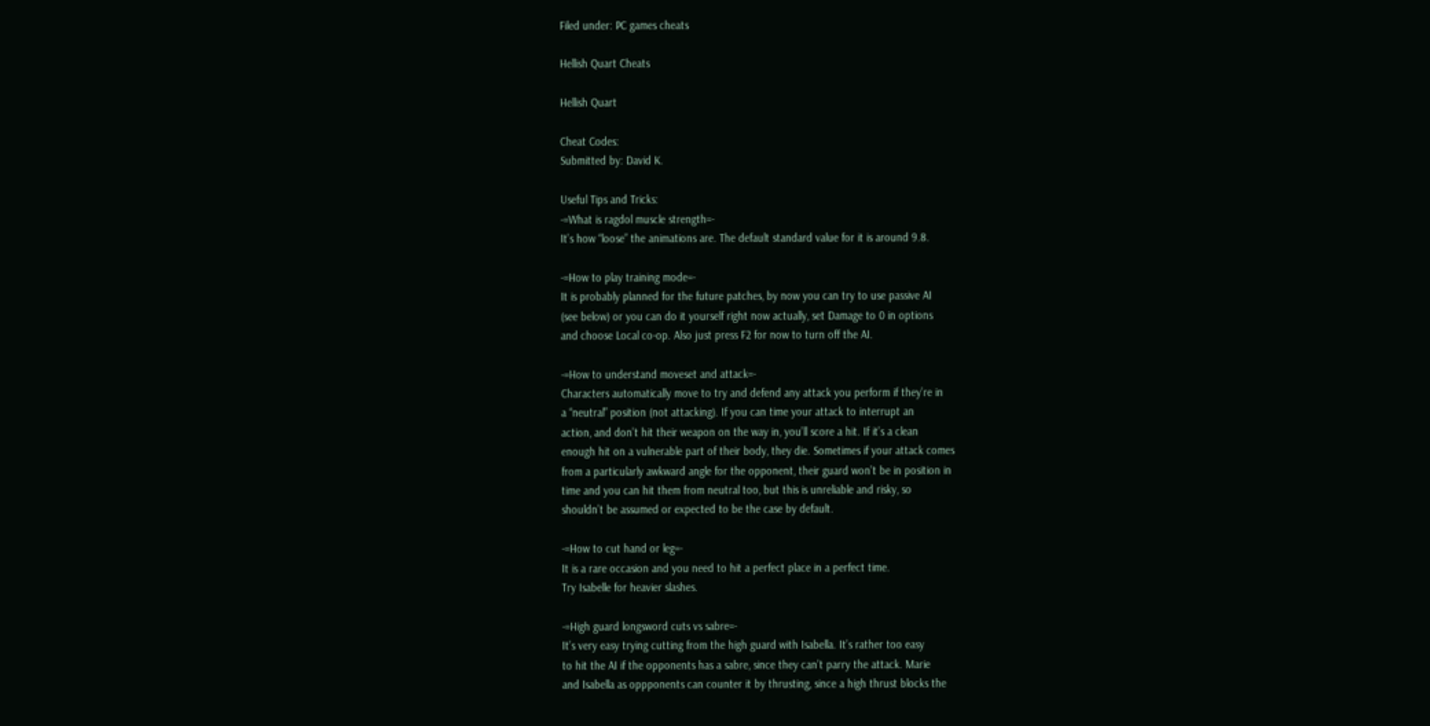Filed under: PC games cheats

Hellish Quart Cheats

Hellish Quart

Cheat Codes:
Submitted by: David K.

Useful Tips and Tricks:
-=What is ragdol muscle strength=-
It’s how “loose” the animations are. The default standard value for it is around 9.8.

-=How to play training mode=-
It is probably planned for the future patches, by now you can try to use passive AI
(see below) or you can do it yourself right now actually, set Damage to 0 in options
and choose Local co-op. Also just press F2 for now to turn off the AI.

-=How to understand moveset and attack=-
Characters automatically move to try and defend any attack you perform if they’re in
a “neutral” position (not attacking). If you can time your attack to interrupt an
action, and don’t hit their weapon on the way in, you’ll score a hit. If it’s a clean
enough hit on a vulnerable part of their body, they die. Sometimes if your attack comes
from a particularly awkward angle for the opponent, their guard won’t be in position in
time and you can hit them from neutral too, but this is unreliable and risky, so
shouldn’t be assumed or expected to be the case by default.

-=How to cut hand or leg=-
It is a rare occasion and you need to hit a perfect place in a perfect time.
Try Isabelle for heavier slashes.

-=High guard longsword cuts vs sabre=-
It’s very easy trying cutting from the high guard with Isabella. It’s rather too easy
to hit the AI if the opponents has a sabre, since they can’t parry the attack. Marie
and Isabella as oppponents can counter it by thrusting, since a high thrust blocks the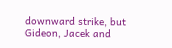downward strike, but Gideon, Jacek and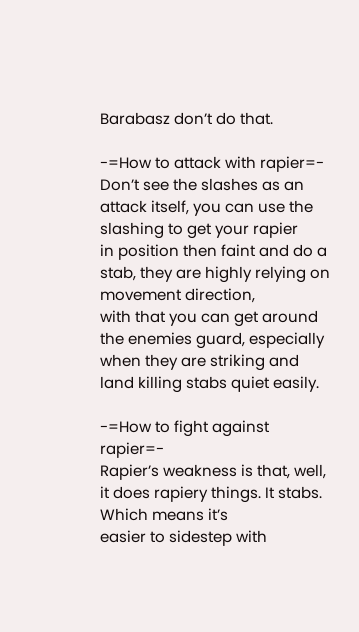Barabasz don’t do that.

-=How to attack with rapier=-
Don’t see the slashes as an attack itself, you can use the slashing to get your rapier
in position then faint and do a stab, they are highly relying on movement direction,
with that you can get around the enemies guard, especially when they are striking and
land killing stabs quiet easily.

-=How to fight against rapier=-
Rapier’s weakness is that, well, it does rapiery things. It stabs. Which means it’s
easier to sidestep with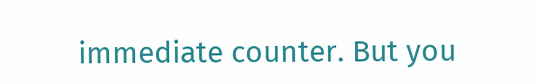immediate counter. But you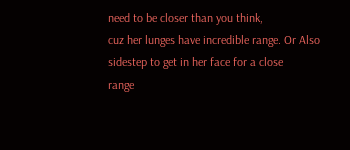need to be closer than you think,
cuz her lunges have incredible range. Or Also sidestep to get in her face for a close
range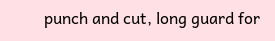punch and cut, long guard for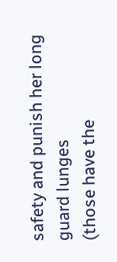safety and punish her long guard lunges
(those have the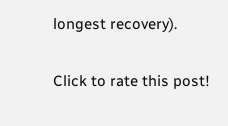longest recovery).

Click to rate this post!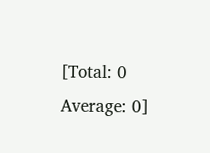[Total: 0 Average: 0]